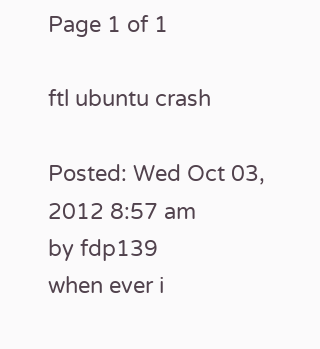Page 1 of 1

ftl ubuntu crash

Posted: Wed Oct 03, 2012 8:57 am
by fdp139
when ever i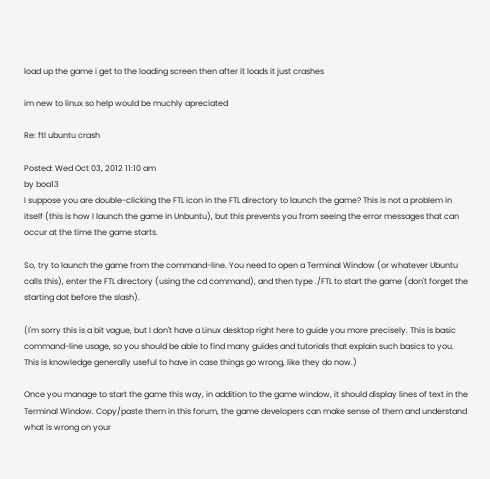load up the game i get to the loading screen then after it loads it just crashes

im new to linux so help would be muchly apreciated

Re: ftl ubuntu crash

Posted: Wed Oct 03, 2012 11:10 am
by boa13
I suppose you are double-clicking the FTL icon in the FTL directory to launch the game? This is not a problem in itself (this is how I launch the game in Unbuntu), but this prevents you from seeing the error messages that can occur at the time the game starts.

So, try to launch the game from the command-line. You need to open a Terminal Window (or whatever Ubuntu calls this), enter the FTL directory (using the cd command), and then type ./FTL to start the game (don't forget the starting dot before the slash).

(I'm sorry this is a bit vague, but I don't have a Linux desktop right here to guide you more precisely. This is basic command-line usage, so you should be able to find many guides and tutorials that explain such basics to you. This is knowledge generally useful to have in case things go wrong, like they do now.)

Once you manage to start the game this way, in addition to the game window, it should display lines of text in the Terminal Window. Copy/paste them in this forum, the game developers can make sense of them and understand what is wrong on your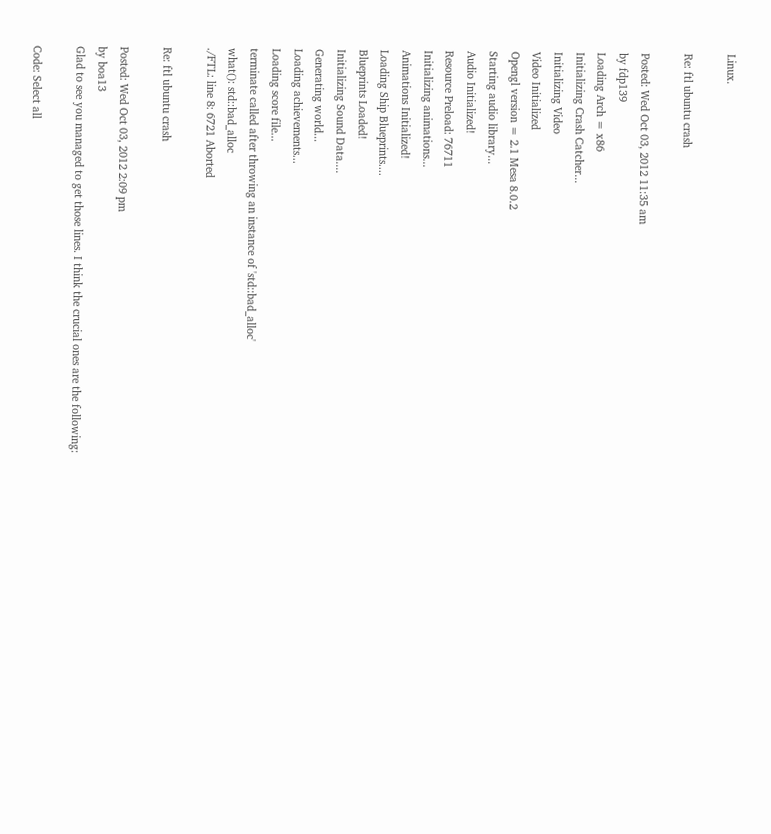Linux.

Re: ftl ubuntu crash

Posted: Wed Oct 03, 2012 11:35 am
by fdp139
Loading Arch = x86
Initializing Crash Catcher...
Initializing Video
Video Initialized
Opengl version = 2.1 Mesa 8.0.2
Starting audio library...
Audio Initialized!
Resource Preload: 76711
Initializing animations...
Animations Initialized!
Loading Ship Blueprints....
Blueprints Loaded!
Initializing Sound Data....
Generating world...
Loading achievements...
Loading score file...
terminate called after throwing an instance of 'std::bad_alloc'
what(): std::bad_alloc
./FTL: line 8: 6721 Aborted

Re: ftl ubuntu crash

Posted: Wed Oct 03, 2012 2:09 pm
by boa13
Glad to see you managed to get those lines. I think the crucial ones are the following:

Code: Select all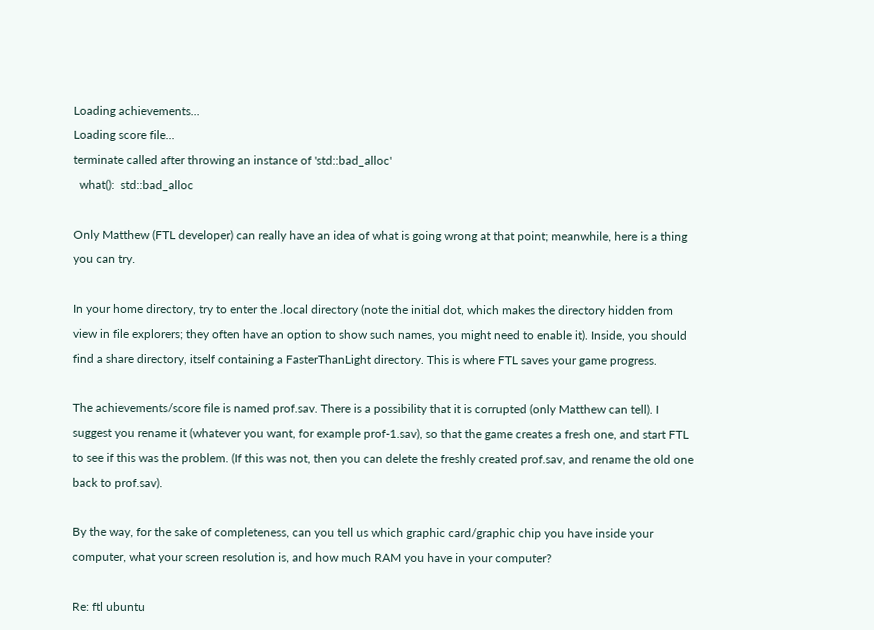Loading achievements...
Loading score file...
terminate called after throwing an instance of 'std::bad_alloc'
  what():  std::bad_alloc

Only Matthew (FTL developer) can really have an idea of what is going wrong at that point; meanwhile, here is a thing you can try.

In your home directory, try to enter the .local directory (note the initial dot, which makes the directory hidden from view in file explorers; they often have an option to show such names, you might need to enable it). Inside, you should find a share directory, itself containing a FasterThanLight directory. This is where FTL saves your game progress.

The achievements/score file is named prof.sav. There is a possibility that it is corrupted (only Matthew can tell). I suggest you rename it (whatever you want, for example prof-1.sav), so that the game creates a fresh one, and start FTL to see if this was the problem. (If this was not, then you can delete the freshly created prof.sav, and rename the old one back to prof.sav).

By the way, for the sake of completeness, can you tell us which graphic card/graphic chip you have inside your computer, what your screen resolution is, and how much RAM you have in your computer?

Re: ftl ubuntu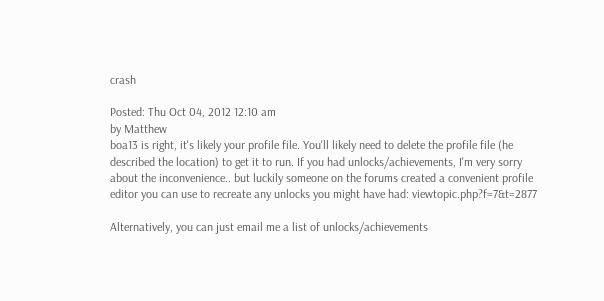crash

Posted: Thu Oct 04, 2012 12:10 am
by Matthew
boa13 is right, it's likely your profile file. You'll likely need to delete the profile file (he described the location) to get it to run. If you had unlocks/achievements, I'm very sorry about the inconvenience.. but luckily someone on the forums created a convenient profile editor you can use to recreate any unlocks you might have had: viewtopic.php?f=7&t=2877

Alternatively, you can just email me a list of unlocks/achievements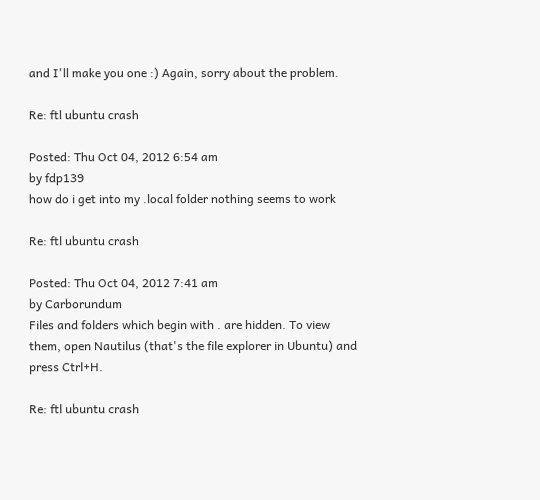and I'll make you one :) Again, sorry about the problem.

Re: ftl ubuntu crash

Posted: Thu Oct 04, 2012 6:54 am
by fdp139
how do i get into my .local folder nothing seems to work

Re: ftl ubuntu crash

Posted: Thu Oct 04, 2012 7:41 am
by Carborundum
Files and folders which begin with . are hidden. To view them, open Nautilus (that's the file explorer in Ubuntu) and press Ctrl+H.

Re: ftl ubuntu crash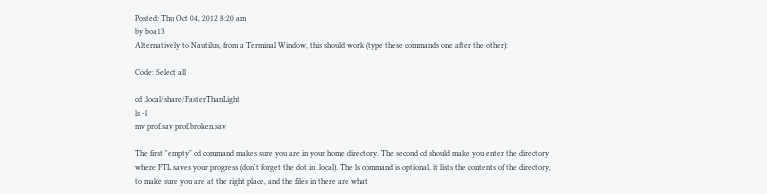Posted: Thu Oct 04, 2012 8:20 am
by boa13
Alternatively to Nautilus, from a Terminal Window, this should work (type these commands one after the other):

Code: Select all

cd .local/share/FasterThanLight
ls -l
mv prof.sav prof.broken.sav

The first "empty" cd command makes sure you are in your home directory. The second cd should make you enter the directory where FTL saves your progress (don't forget the dot in .local). The ls command is optional, it lists the contents of the directory, to make sure you are at the right place, and the files in there are what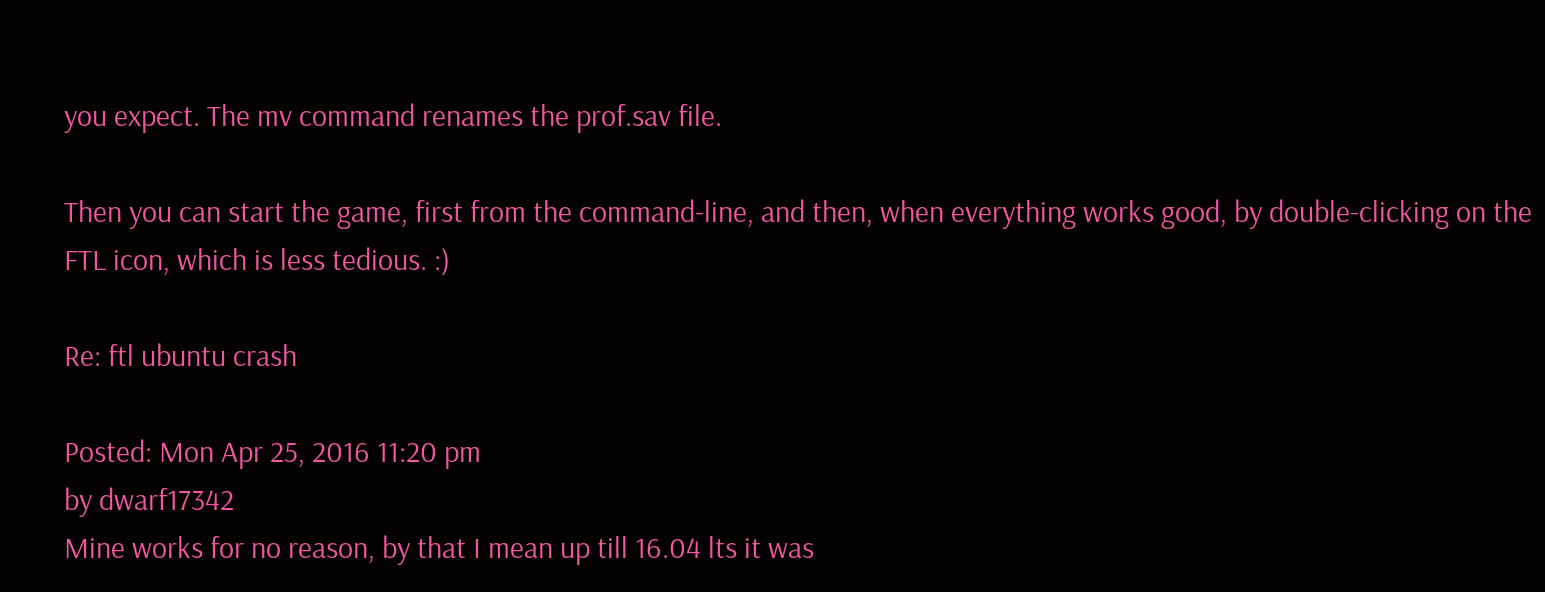you expect. The mv command renames the prof.sav file.

Then you can start the game, first from the command-line, and then, when everything works good, by double-clicking on the FTL icon, which is less tedious. :)

Re: ftl ubuntu crash

Posted: Mon Apr 25, 2016 11:20 pm
by dwarf17342
Mine works for no reason, by that I mean up till 16.04 lts it was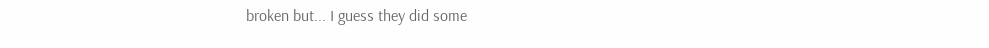broken but... I guess they did some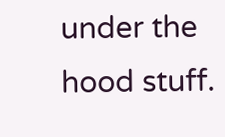under the hood stuff.